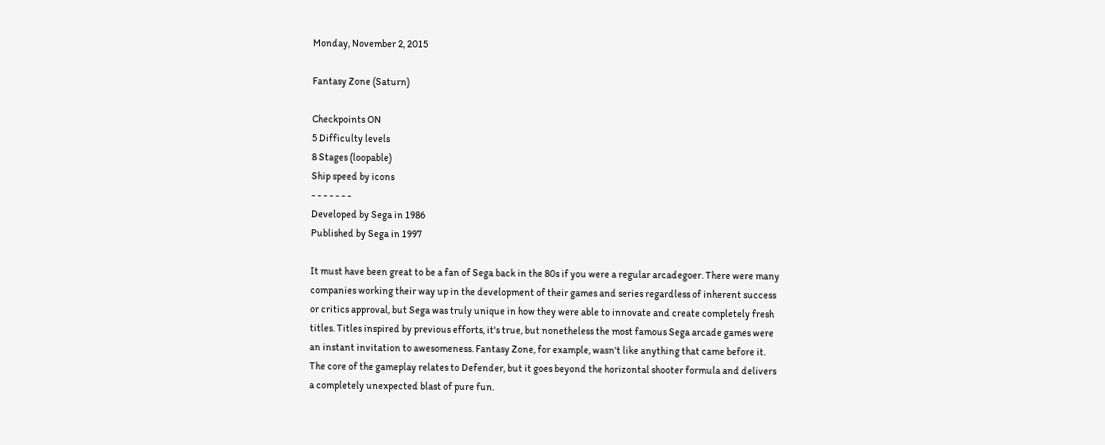Monday, November 2, 2015

Fantasy Zone (Saturn)

Checkpoints ON
5 Difficulty levels
8 Stages (loopable)
Ship speed by icons
- - - - - - -
Developed by Sega in 1986
Published by Sega in 1997

It must have been great to be a fan of Sega back in the 80s if you were a regular arcadegoer. There were many companies working their way up in the development of their games and series regardless of inherent success or critics approval, but Sega was truly unique in how they were able to innovate and create completely fresh titles. Titles inspired by previous efforts, it's true, but nonetheless the most famous Sega arcade games were an instant invitation to awesomeness. Fantasy Zone, for example, wasn't like anything that came before it. The core of the gameplay relates to Defender, but it goes beyond the horizontal shooter formula and delivers a completely unexpected blast of pure fun.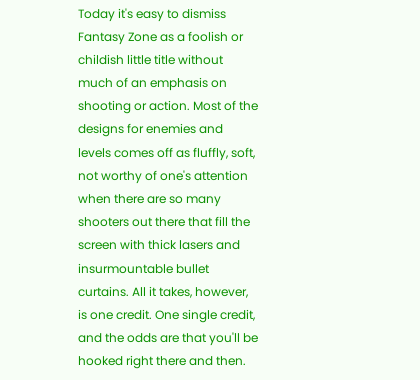Today it's easy to dismiss Fantasy Zone as a foolish or childish little title without much of an emphasis on shooting or action. Most of the designs for enemies and levels comes off as fluffly, soft, not worthy of one's attention when there are so many shooters out there that fill the screen with thick lasers and insurmountable bullet curtains. All it takes, however, is one credit. One single credit, and the odds are that you'll be hooked right there and then.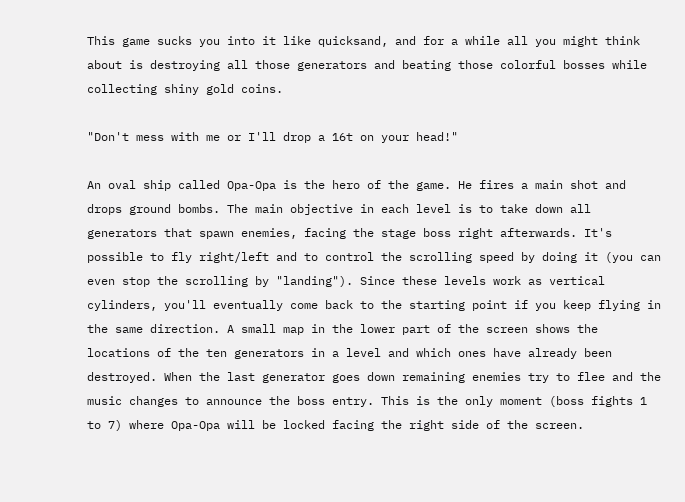This game sucks you into it like quicksand, and for a while all you might think about is destroying all those generators and beating those colorful bosses while collecting shiny gold coins.

"Don't mess with me or I'll drop a 16t on your head!"

An oval ship called Opa-Opa is the hero of the game. He fires a main shot and drops ground bombs. The main objective in each level is to take down all generators that spawn enemies, facing the stage boss right afterwards. It's possible to fly right/left and to control the scrolling speed by doing it (you can even stop the scrolling by "landing"). Since these levels work as vertical cylinders, you'll eventually come back to the starting point if you keep flying in the same direction. A small map in the lower part of the screen shows the locations of the ten generators in a level and which ones have already been destroyed. When the last generator goes down remaining enemies try to flee and the music changes to announce the boss entry. This is the only moment (boss fights 1 to 7) where Opa-Opa will be locked facing the right side of the screen.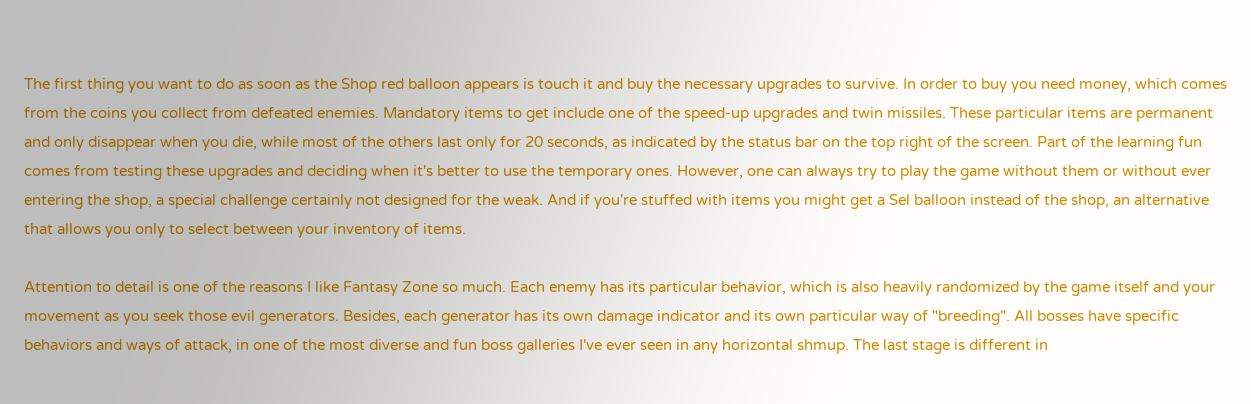The first thing you want to do as soon as the Shop red balloon appears is touch it and buy the necessary upgrades to survive. In order to buy you need money, which comes from the coins you collect from defeated enemies. Mandatory items to get include one of the speed-up upgrades and twin missiles. These particular items are permanent and only disappear when you die, while most of the others last only for 20 seconds, as indicated by the status bar on the top right of the screen. Part of the learning fun comes from testing these upgrades and deciding when it's better to use the temporary ones. However, one can always try to play the game without them or without ever entering the shop, a special challenge certainly not designed for the weak. And if you're stuffed with items you might get a Sel balloon instead of the shop, an alternative that allows you only to select between your inventory of items.

Attention to detail is one of the reasons I like Fantasy Zone so much. Each enemy has its particular behavior, which is also heavily randomized by the game itself and your movement as you seek those evil generators. Besides, each generator has its own damage indicator and its own particular way of "breeding". All bosses have specific behaviors and ways of attack, in one of the most diverse and fun boss galleries I've ever seen in any horizontal shmup. The last stage is different in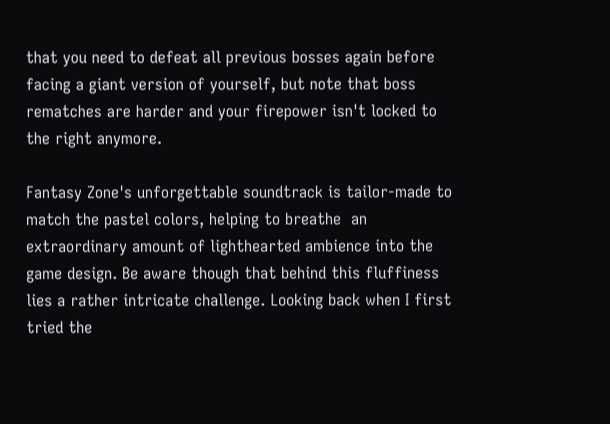that you need to defeat all previous bosses again before facing a giant version of yourself, but note that boss rematches are harder and your firepower isn't locked to the right anymore.

Fantasy Zone's unforgettable soundtrack is tailor-made to match the pastel colors, helping to breathe  an extraordinary amount of lighthearted ambience into the game design. Be aware though that behind this fluffiness lies a rather intricate challenge. Looking back when I first tried the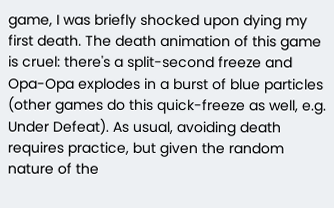game, I was briefly shocked upon dying my first death. The death animation of this game is cruel: there's a split-second freeze and Opa-Opa explodes in a burst of blue particles (other games do this quick-freeze as well, e.g. Under Defeat). As usual, avoiding death requires practice, but given the random nature of the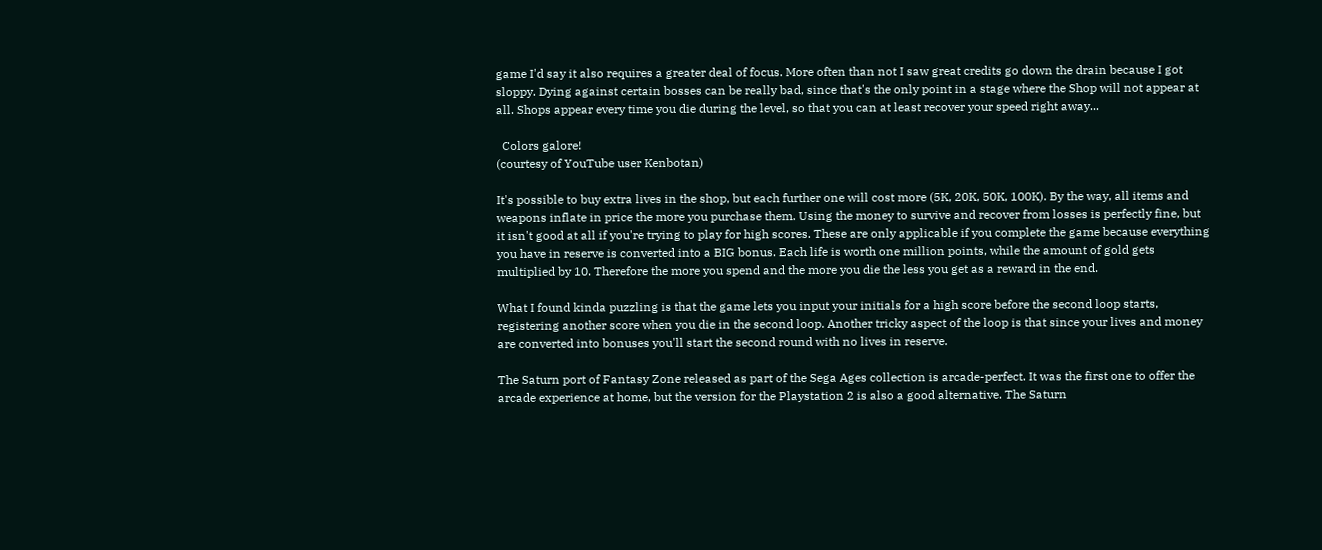game I'd say it also requires a greater deal of focus. More often than not I saw great credits go down the drain because I got sloppy. Dying against certain bosses can be really bad, since that's the only point in a stage where the Shop will not appear at all. Shops appear every time you die during the level, so that you can at least recover your speed right away...

  Colors galore!
(courtesy of YouTube user Kenbotan)

It's possible to buy extra lives in the shop, but each further one will cost more (5K, 20K, 50K, 100K). By the way, all items and weapons inflate in price the more you purchase them. Using the money to survive and recover from losses is perfectly fine, but it isn't good at all if you're trying to play for high scores. These are only applicable if you complete the game because everything you have in reserve is converted into a BIG bonus. Each life is worth one million points, while the amount of gold gets multiplied by 10. Therefore the more you spend and the more you die the less you get as a reward in the end.

What I found kinda puzzling is that the game lets you input your initials for a high score before the second loop starts, registering another score when you die in the second loop. Another tricky aspect of the loop is that since your lives and money are converted into bonuses you'll start the second round with no lives in reserve.

The Saturn port of Fantasy Zone released as part of the Sega Ages collection is arcade-perfect. It was the first one to offer the arcade experience at home, but the version for the Playstation 2 is also a good alternative. The Saturn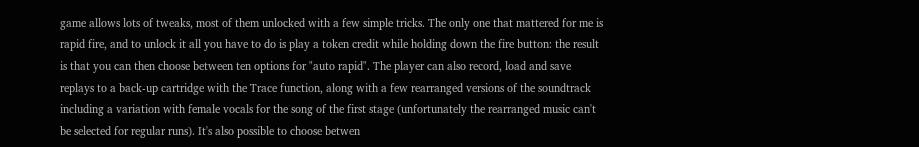game allows lots of tweaks, most of them unlocked with a few simple tricks. The only one that mattered for me is rapid fire, and to unlock it all you have to do is play a token credit while holding down the fire button: the result is that you can then choose between ten options for "auto rapid". The player can also record, load and save replays to a back-up cartridge with the Trace function, along with a few rearranged versions of the soundtrack including a variation with female vocals for the song of the first stage (unfortunately the rearranged music can't be selected for regular runs). It's also possible to choose betwen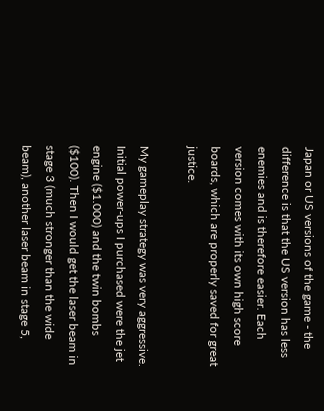Japan or US versions of the game - the difference is that the US version has less enemies and is therefore easier. Each version comes with its own high score boards, which are properly saved for great justice.

My gameplay strategy was very aggressive. Initial power-ups I purchased were the jet engine ($1.000) and the twin bombs ($100). Then I would get the laser beam in stage 3 (much stronger than the wide beam), another laser beam in stage 5,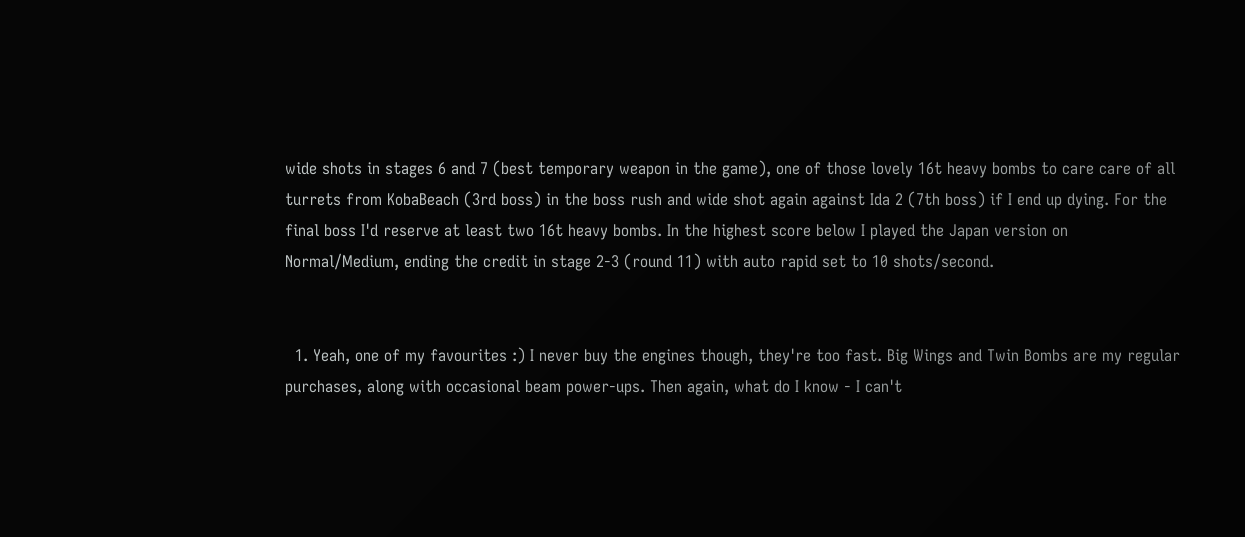wide shots in stages 6 and 7 (best temporary weapon in the game), one of those lovely 16t heavy bombs to care care of all turrets from KobaBeach (3rd boss) in the boss rush and wide shot again against Ida 2 (7th boss) if I end up dying. For the final boss I'd reserve at least two 16t heavy bombs. In the highest score below I played the Japan version on Normal/Medium, ending the credit in stage 2-3 (round 11) with auto rapid set to 10 shots/second.


  1. Yeah, one of my favourites :) I never buy the engines though, they're too fast. Big Wings and Twin Bombs are my regular purchases, along with occasional beam power-ups. Then again, what do I know - I can't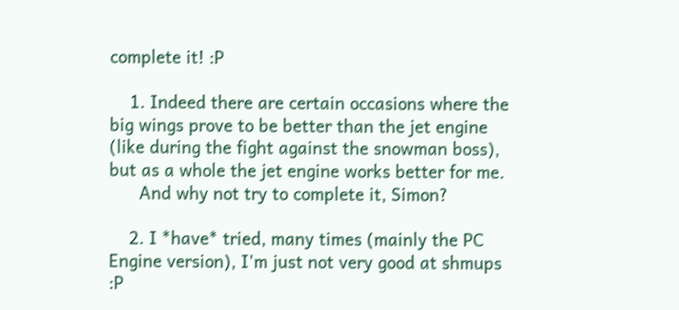complete it! :P

    1. Indeed there are certain occasions where the big wings prove to be better than the jet engine (like during the fight against the snowman boss), but as a whole the jet engine works better for me.
      And why not try to complete it, Simon?

    2. I *have* tried, many times (mainly the PC Engine version), I'm just not very good at shmups :P